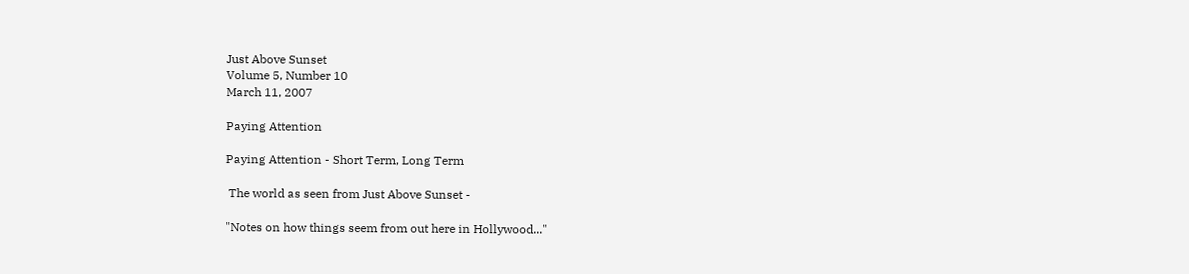Just Above Sunset
Volume 5, Number 10
March 11, 2007

Paying Attention

Paying Attention - Short Term, Long Term

 The world as seen from Just Above Sunset -

"Notes on how things seem from out here in Hollywood..."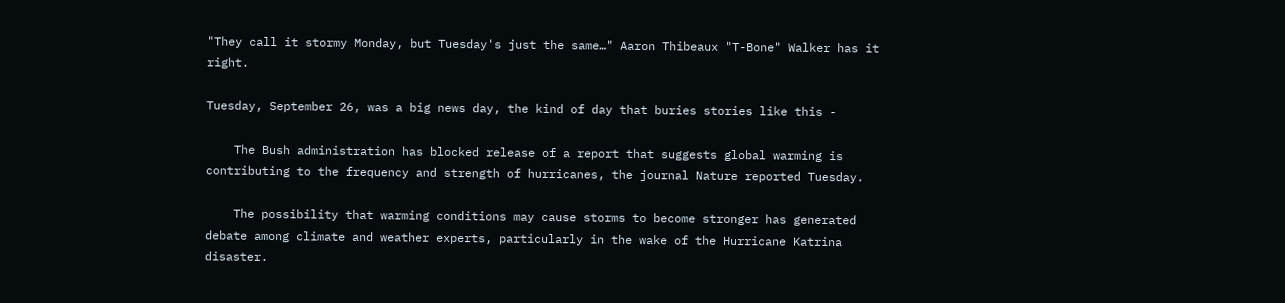"They call it stormy Monday, but Tuesday's just the same…" Aaron Thibeaux "T-Bone" Walker has it right.

Tuesday, September 26, was a big news day, the kind of day that buries stories like this -

    The Bush administration has blocked release of a report that suggests global warming is contributing to the frequency and strength of hurricanes, the journal Nature reported Tuesday.

    The possibility that warming conditions may cause storms to become stronger has generated debate among climate and weather experts, particularly in the wake of the Hurricane Katrina disaster.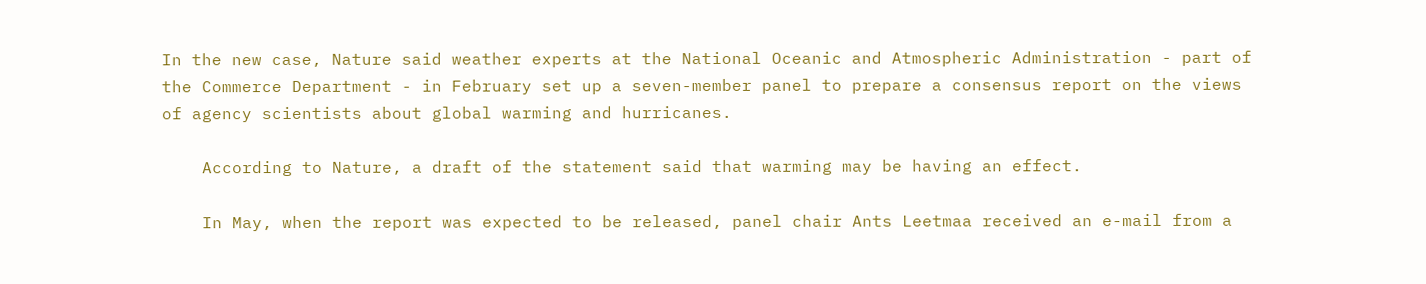In the new case, Nature said weather experts at the National Oceanic and Atmospheric Administration - part of the Commerce Department - in February set up a seven-member panel to prepare a consensus report on the views of agency scientists about global warming and hurricanes.

    According to Nature, a draft of the statement said that warming may be having an effect.

    In May, when the report was expected to be released, panel chair Ants Leetmaa received an e-mail from a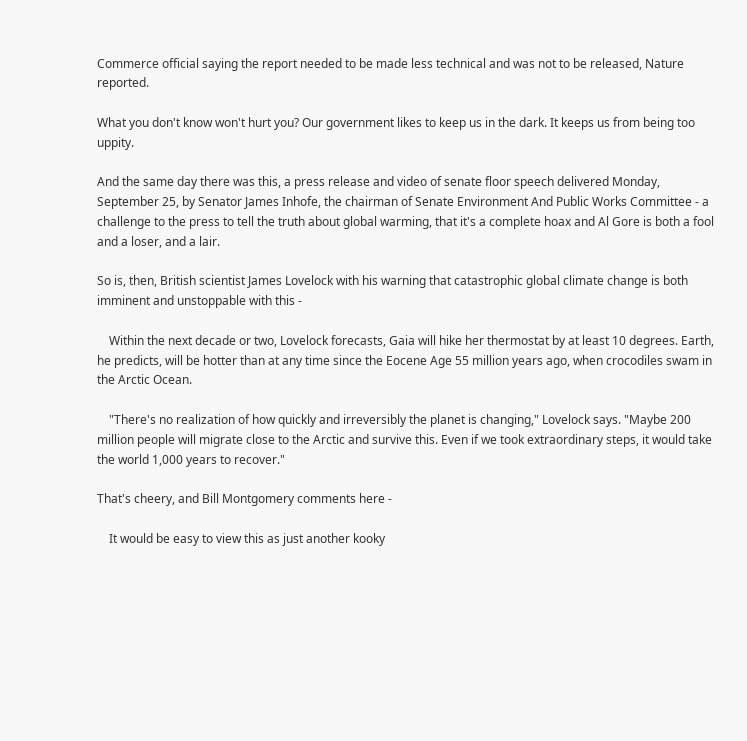Commerce official saying the report needed to be made less technical and was not to be released, Nature reported.

What you don't know won't hurt you? Our government likes to keep us in the dark. It keeps us from being too uppity.

And the same day there was this, a press release and video of senate floor speech delivered Monday, September 25, by Senator James Inhofe, the chairman of Senate Environment And Public Works Committee - a challenge to the press to tell the truth about global warming, that it's a complete hoax and Al Gore is both a fool and a loser, and a lair.

So is, then, British scientist James Lovelock with his warning that catastrophic global climate change is both imminent and unstoppable with this -

    Within the next decade or two, Lovelock forecasts, Gaia will hike her thermostat by at least 10 degrees. Earth, he predicts, will be hotter than at any time since the Eocene Age 55 million years ago, when crocodiles swam in the Arctic Ocean.

    "There's no realization of how quickly and irreversibly the planet is changing," Lovelock says. "Maybe 200 million people will migrate close to the Arctic and survive this. Even if we took extraordinary steps, it would take the world 1,000 years to recover."

That's cheery, and Bill Montgomery comments here -

    It would be easy to view this as just another kooky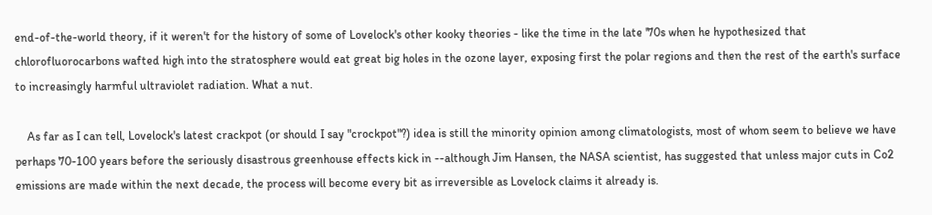end-of-the-world theory, if it weren't for the history of some of Lovelock's other kooky theories - like the time in the late '70s when he hypothesized that chlorofluorocarbons wafted high into the stratosphere would eat great big holes in the ozone layer, exposing first the polar regions and then the rest of the earth's surface to increasingly harmful ultraviolet radiation. What a nut.

    As far as I can tell, Lovelock's latest crackpot (or should I say "crockpot"?) idea is still the minority opinion among climatologists, most of whom seem to believe we have perhaps 70-100 years before the seriously disastrous greenhouse effects kick in --although Jim Hansen, the NASA scientist, has suggested that unless major cuts in Co2 emissions are made within the next decade, the process will become every bit as irreversible as Lovelock claims it already is.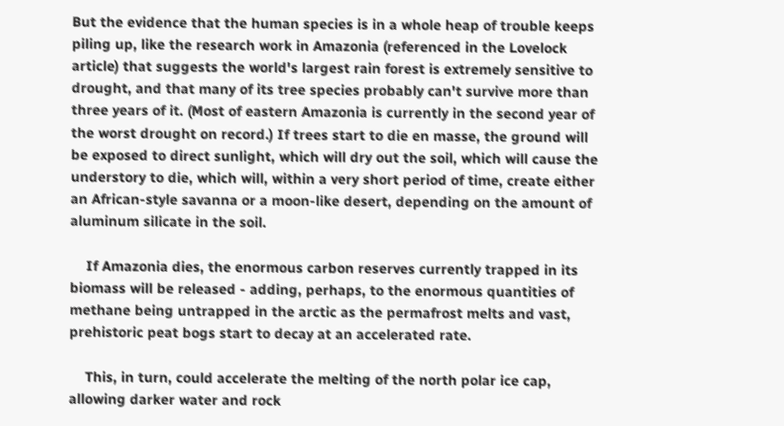But the evidence that the human species is in a whole heap of trouble keeps piling up, like the research work in Amazonia (referenced in the Lovelock article) that suggests the world's largest rain forest is extremely sensitive to drought, and that many of its tree species probably can't survive more than three years of it. (Most of eastern Amazonia is currently in the second year of the worst drought on record.) If trees start to die en masse, the ground will be exposed to direct sunlight, which will dry out the soil, which will cause the understory to die, which will, within a very short period of time, create either an African-style savanna or a moon-like desert, depending on the amount of aluminum silicate in the soil.

    If Amazonia dies, the enormous carbon reserves currently trapped in its biomass will be released - adding, perhaps, to the enormous quantities of methane being untrapped in the arctic as the permafrost melts and vast, prehistoric peat bogs start to decay at an accelerated rate.

    This, in turn, could accelerate the melting of the north polar ice cap, allowing darker water and rock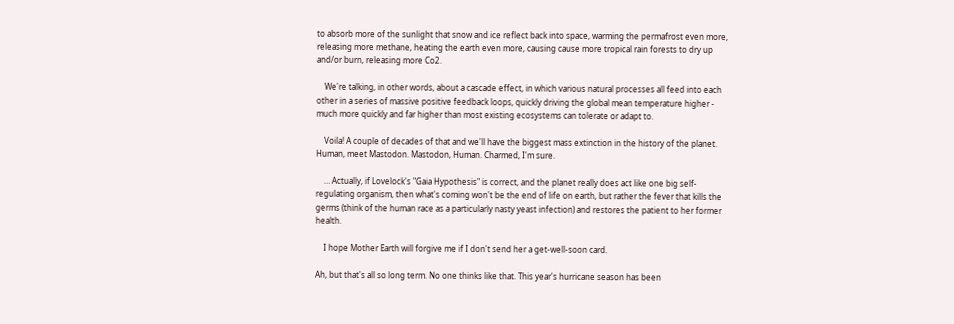to absorb more of the sunlight that snow and ice reflect back into space, warming the permafrost even more, releasing more methane, heating the earth even more, causing cause more tropical rain forests to dry up and/or burn, releasing more Co2.

    We're talking, in other words, about a cascade effect, in which various natural processes all feed into each other in a series of massive positive feedback loops, quickly driving the global mean temperature higher - much more quickly and far higher than most existing ecosystems can tolerate or adapt to.

    Voila! A couple of decades of that and we'll have the biggest mass extinction in the history of the planet. Human, meet Mastodon. Mastodon, Human. Charmed, I'm sure.

    … Actually, if Lovelock's "Gaia Hypothesis" is correct, and the planet really does act like one big self-regulating organism, then what's coming won't be the end of life on earth, but rather the fever that kills the germs (think of the human race as a particularly nasty yeast infection) and restores the patient to her former health.

    I hope Mother Earth will forgive me if I don't send her a get-well-soon card.

Ah, but that's all so long term. No one thinks like that. This year's hurricane season has been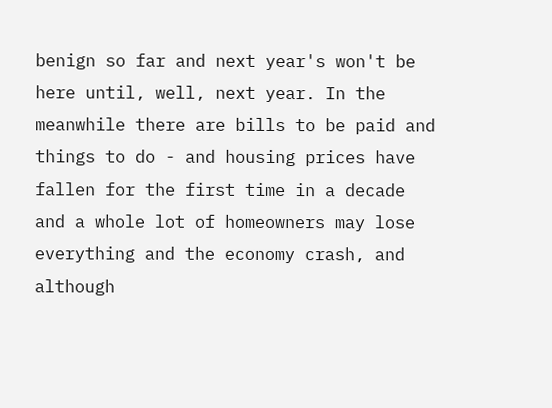benign so far and next year's won't be here until, well, next year. In the meanwhile there are bills to be paid and things to do - and housing prices have fallen for the first time in a decade and a whole lot of homeowners may lose everything and the economy crash, and although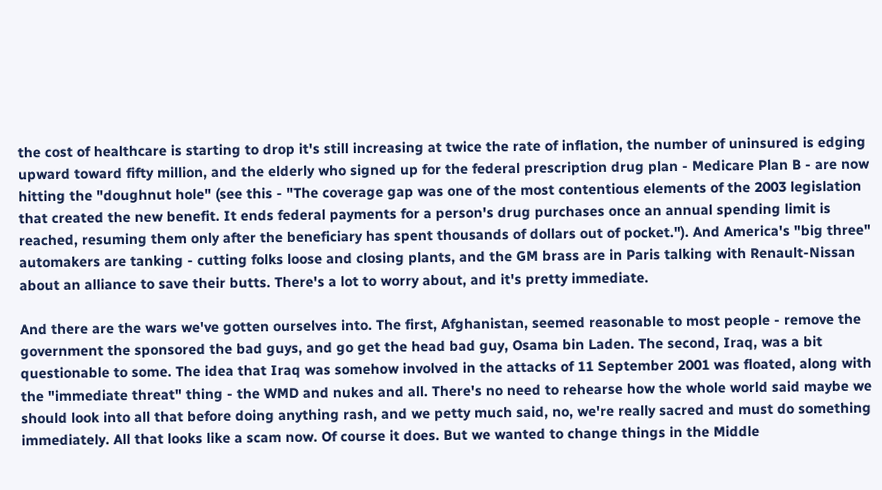the cost of healthcare is starting to drop it's still increasing at twice the rate of inflation, the number of uninsured is edging upward toward fifty million, and the elderly who signed up for the federal prescription drug plan - Medicare Plan B - are now hitting the "doughnut hole" (see this - "The coverage gap was one of the most contentious elements of the 2003 legislation that created the new benefit. It ends federal payments for a person's drug purchases once an annual spending limit is reached, resuming them only after the beneficiary has spent thousands of dollars out of pocket."). And America's "big three" automakers are tanking - cutting folks loose and closing plants, and the GM brass are in Paris talking with Renault-Nissan about an alliance to save their butts. There's a lot to worry about, and it's pretty immediate.

And there are the wars we've gotten ourselves into. The first, Afghanistan, seemed reasonable to most people - remove the government the sponsored the bad guys, and go get the head bad guy, Osama bin Laden. The second, Iraq, was a bit questionable to some. The idea that Iraq was somehow involved in the attacks of 11 September 2001 was floated, along with the "immediate threat" thing - the WMD and nukes and all. There's no need to rehearse how the whole world said maybe we should look into all that before doing anything rash, and we petty much said, no, we're really sacred and must do something immediately. All that looks like a scam now. Of course it does. But we wanted to change things in the Middle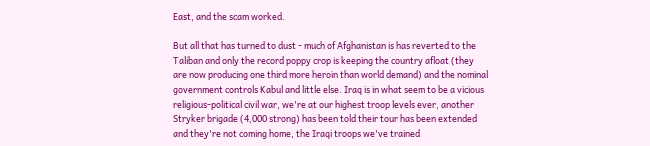East, and the scam worked.

But all that has turned to dust - much of Afghanistan is has reverted to the Taliban and only the record poppy crop is keeping the country afloat (they are now producing one third more heroin than world demand) and the nominal government controls Kabul and little else. Iraq is in what seem to be a vicious religious-political civil war, we're at our highest troop levels ever, another Stryker brigade (4,000 strong) has been told their tour has been extended and they're not coming home, the Iraqi troops we've trained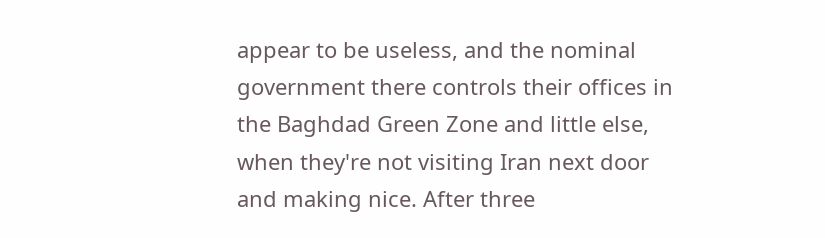appear to be useless, and the nominal government there controls their offices in the Baghdad Green Zone and little else, when they're not visiting Iran next door and making nice. After three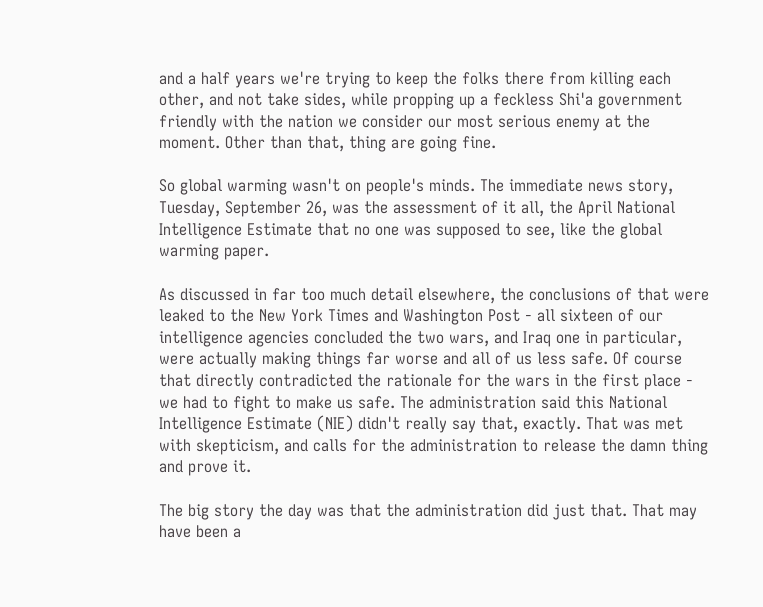and a half years we're trying to keep the folks there from killing each other, and not take sides, while propping up a feckless Shi'a government friendly with the nation we consider our most serious enemy at the moment. Other than that, thing are going fine.

So global warming wasn't on people's minds. The immediate news story, Tuesday, September 26, was the assessment of it all, the April National Intelligence Estimate that no one was supposed to see, like the global warming paper.

As discussed in far too much detail elsewhere, the conclusions of that were leaked to the New York Times and Washington Post - all sixteen of our intelligence agencies concluded the two wars, and Iraq one in particular, were actually making things far worse and all of us less safe. Of course that directly contradicted the rationale for the wars in the first place - we had to fight to make us safe. The administration said this National Intelligence Estimate (NIE) didn't really say that, exactly. That was met with skepticism, and calls for the administration to release the damn thing and prove it.

The big story the day was that the administration did just that. That may have been a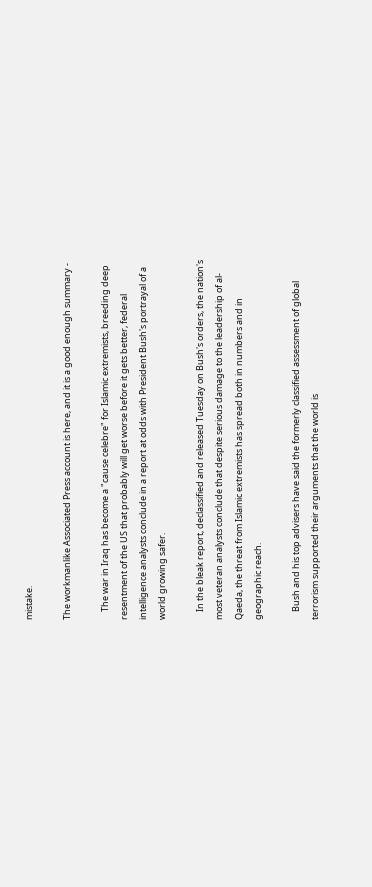mistake.

The workmanlike Associated Press account is here, and it is a good enough summary -

    The war in Iraq has become a "cause celebre" for Islamic extremists, breeding deep resentment of the US that probably will get worse before it gets better, federal intelligence analysts conclude in a report at odds with President Bush's portrayal of a world growing safer.

    In the bleak report, declassified and released Tuesday on Bush's orders, the nation's most veteran analysts conclude that despite serious damage to the leadership of al-Qaeda, the threat from Islamic extremists has spread both in numbers and in geographic reach.

    Bush and his top advisers have said the formerly classified assessment of global terrorism supported their arguments that the world is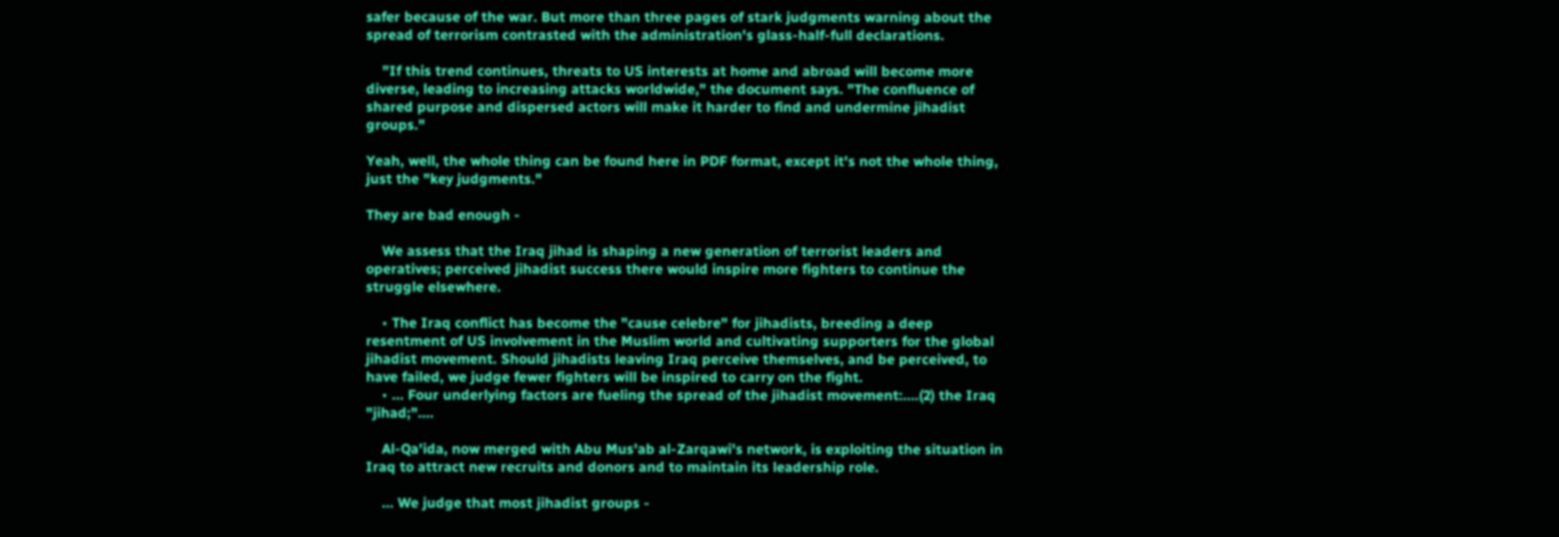safer because of the war. But more than three pages of stark judgments warning about the spread of terrorism contrasted with the administration's glass-half-full declarations.

    "If this trend continues, threats to US interests at home and abroad will become more diverse, leading to increasing attacks worldwide," the document says. "The confluence of shared purpose and dispersed actors will make it harder to find and undermine jihadist groups."

Yeah, well, the whole thing can be found here in PDF format, except it's not the whole thing, just the "key judgments."

They are bad enough -

    We assess that the Iraq jihad is shaping a new generation of terrorist leaders and operatives; perceived jihadist success there would inspire more fighters to continue the struggle elsewhere.

    • The Iraq conflict has become the "cause celebre" for jihadists, breeding a deep resentment of US involvement in the Muslim world and cultivating supporters for the global jihadist movement. Should jihadists leaving Iraq perceive themselves, and be perceived, to have failed, we judge fewer fighters will be inspired to carry on the fight.
    • ... Four underlying factors are fueling the spread of the jihadist movement:....(2) the Iraq "jihad;"....

    Al-Qa'ida, now merged with Abu Mus'ab al-Zarqawi's network, is exploiting the situation in Iraq to attract new recruits and donors and to maintain its leadership role.

    ... We judge that most jihadist groups -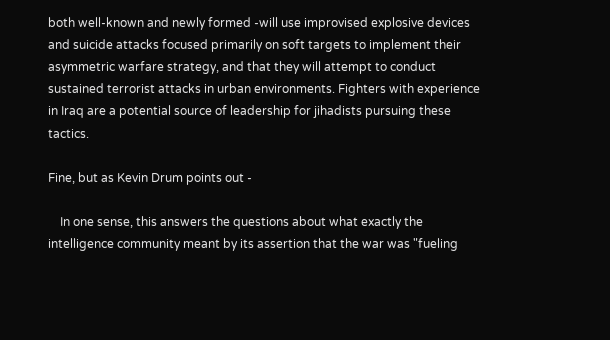both well-known and newly formed -will use improvised explosive devices and suicide attacks focused primarily on soft targets to implement their asymmetric warfare strategy, and that they will attempt to conduct sustained terrorist attacks in urban environments. Fighters with experience in Iraq are a potential source of leadership for jihadists pursuing these tactics.

Fine, but as Kevin Drum points out -

    In one sense, this answers the questions about what exactly the intelligence community meant by its assertion that the war was "fueling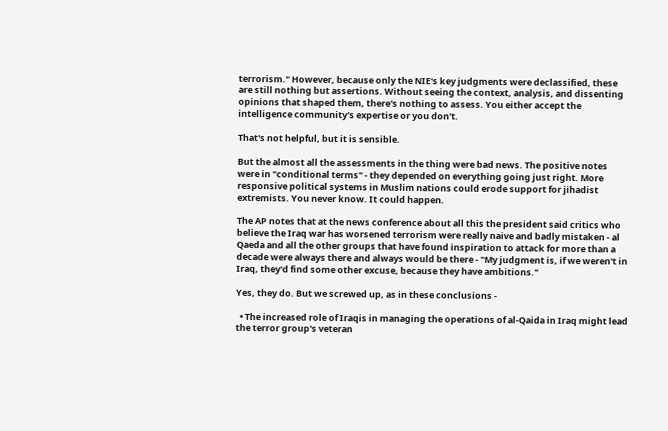terrorism." However, because only the NIE's key judgments were declassified, these are still nothing but assertions. Without seeing the context, analysis, and dissenting opinions that shaped them, there's nothing to assess. You either accept the intelligence community's expertise or you don't.

That's not helpful, but it is sensible.

But the almost all the assessments in the thing were bad news. The positive notes were in "conditional terms" - they depended on everything going just right. More responsive political systems in Muslim nations could erode support for jihadist extremists. You never know. It could happen.

The AP notes that at the news conference about all this the president said critics who believe the Iraq war has worsened terrorism were really naive and badly mistaken - al Qaeda and all the other groups that have found inspiration to attack for more than a decade were always there and always would be there - "My judgment is, if we weren't in Iraq, they'd find some other excuse, because they have ambitions."

Yes, they do. But we screwed up, as in these conclusions -

  • The increased role of Iraqis in managing the operations of al-Qaida in Iraq might lead the terror group's veteran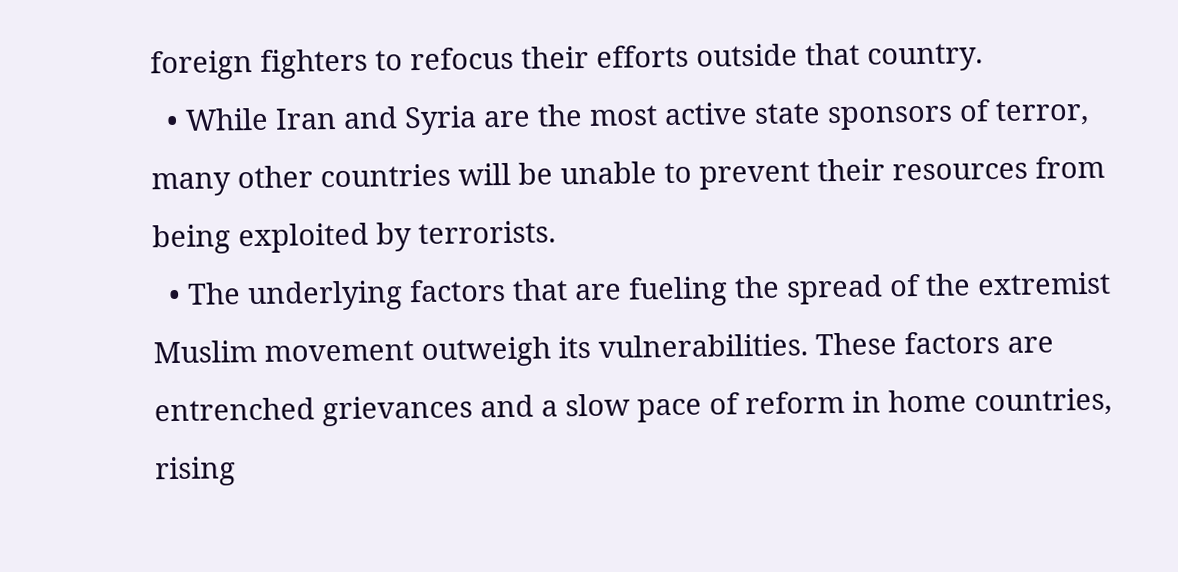foreign fighters to refocus their efforts outside that country.
  • While Iran and Syria are the most active state sponsors of terror, many other countries will be unable to prevent their resources from being exploited by terrorists.
  • The underlying factors that are fueling the spread of the extremist Muslim movement outweigh its vulnerabilities. These factors are entrenched grievances and a slow pace of reform in home countries, rising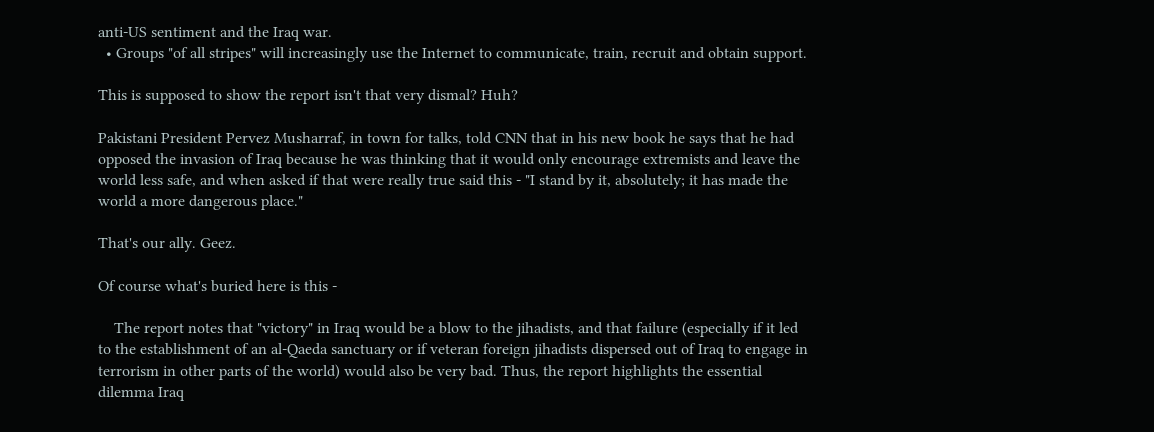anti-US sentiment and the Iraq war.
  • Groups "of all stripes" will increasingly use the Internet to communicate, train, recruit and obtain support.

This is supposed to show the report isn't that very dismal? Huh?

Pakistani President Pervez Musharraf, in town for talks, told CNN that in his new book he says that he had opposed the invasion of Iraq because he was thinking that it would only encourage extremists and leave the world less safe, and when asked if that were really true said this - "I stand by it, absolutely; it has made the world a more dangerous place."

That's our ally. Geez.

Of course what's buried here is this -

    The report notes that "victory" in Iraq would be a blow to the jihadists, and that failure (especially if it led to the establishment of an al-Qaeda sanctuary or if veteran foreign jihadists dispersed out of Iraq to engage in terrorism in other parts of the world) would also be very bad. Thus, the report highlights the essential dilemma Iraq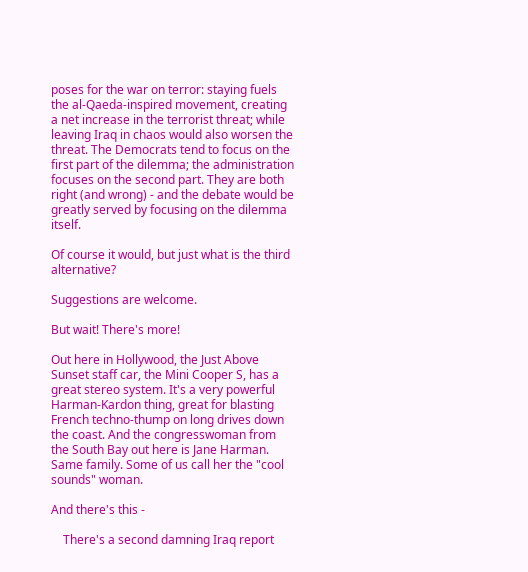poses for the war on terror: staying fuels the al-Qaeda-inspired movement, creating a net increase in the terrorist threat; while leaving Iraq in chaos would also worsen the threat. The Democrats tend to focus on the first part of the dilemma; the administration focuses on the second part. They are both right (and wrong) - and the debate would be greatly served by focusing on the dilemma itself.

Of course it would, but just what is the third alternative?

Suggestions are welcome.

But wait! There's more!

Out here in Hollywood, the Just Above Sunset staff car, the Mini Cooper S, has a great stereo system. It's a very powerful Harman-Kardon thing, great for blasting French techno-thump on long drives down the coast. And the congresswoman from the South Bay out here is Jane Harman. Same family. Some of us call her the "cool sounds" woman.

And there's this -

    There's a second damning Iraq report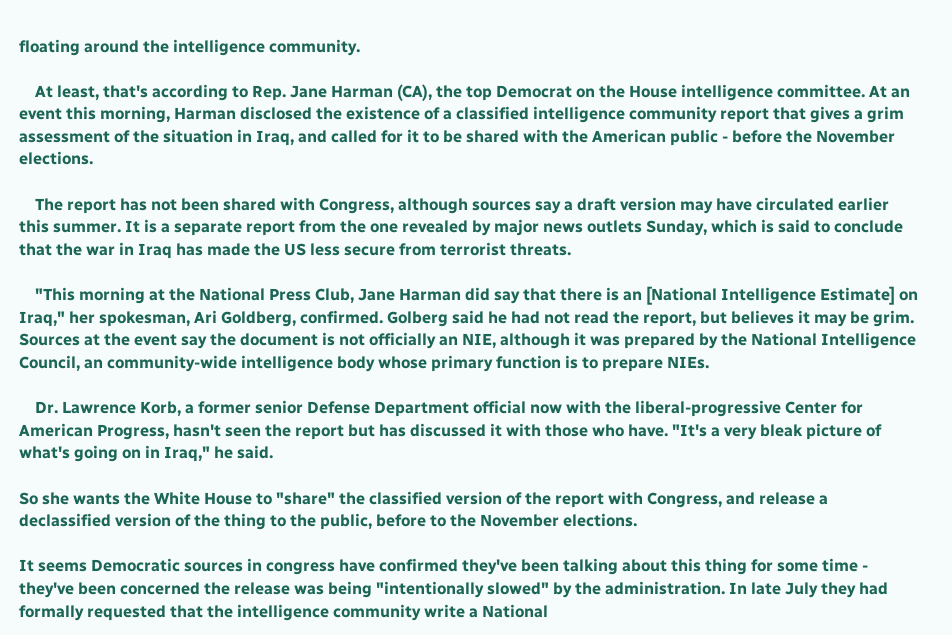floating around the intelligence community.

    At least, that's according to Rep. Jane Harman (CA), the top Democrat on the House intelligence committee. At an event this morning, Harman disclosed the existence of a classified intelligence community report that gives a grim assessment of the situation in Iraq, and called for it to be shared with the American public - before the November elections.

    The report has not been shared with Congress, although sources say a draft version may have circulated earlier this summer. It is a separate report from the one revealed by major news outlets Sunday, which is said to conclude that the war in Iraq has made the US less secure from terrorist threats.

    "This morning at the National Press Club, Jane Harman did say that there is an [National Intelligence Estimate] on Iraq," her spokesman, Ari Goldberg, confirmed. Golberg said he had not read the report, but believes it may be grim. Sources at the event say the document is not officially an NIE, although it was prepared by the National Intelligence Council, an community-wide intelligence body whose primary function is to prepare NIEs.

    Dr. Lawrence Korb, a former senior Defense Department official now with the liberal-progressive Center for American Progress, hasn't seen the report but has discussed it with those who have. "It's a very bleak picture of what's going on in Iraq," he said.

So she wants the White House to "share" the classified version of the report with Congress, and release a declassified version of the thing to the public, before to the November elections.

It seems Democratic sources in congress have confirmed they've been talking about this thing for some time - they've been concerned the release was being "intentionally slowed" by the administration. In late July they had formally requested that the intelligence community write a National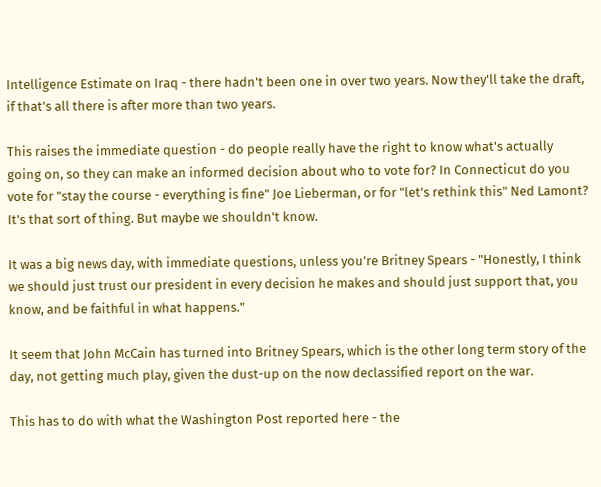Intelligence Estimate on Iraq - there hadn't been one in over two years. Now they'll take the draft, if that's all there is after more than two years.

This raises the immediate question - do people really have the right to know what's actually going on, so they can make an informed decision about who to vote for? In Connecticut do you vote for "stay the course - everything is fine" Joe Lieberman, or for "let's rethink this" Ned Lamont? It's that sort of thing. But maybe we shouldn't know.

It was a big news day, with immediate questions, unless you're Britney Spears - "Honestly, I think we should just trust our president in every decision he makes and should just support that, you know, and be faithful in what happens."

It seem that John McCain has turned into Britney Spears, which is the other long term story of the day, not getting much play, given the dust-up on the now declassified report on the war.

This has to do with what the Washington Post reported here - the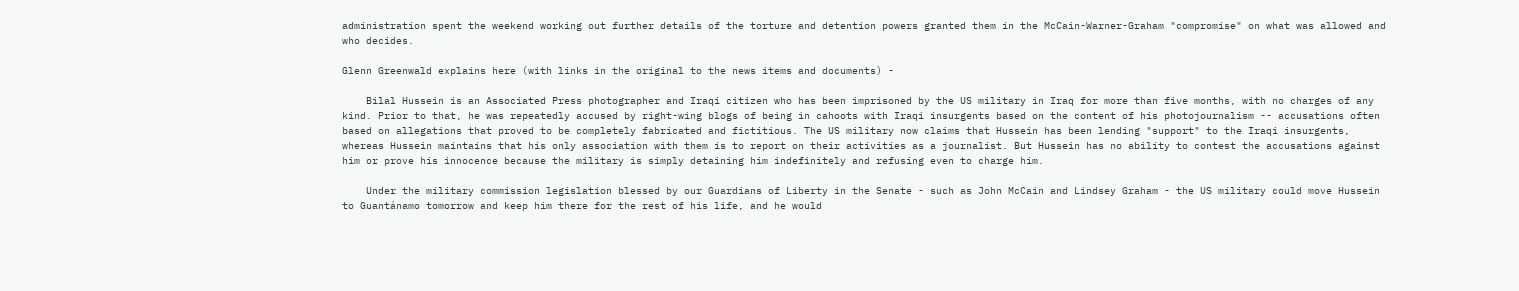administration spent the weekend working out further details of the torture and detention powers granted them in the McCain-Warner-Graham "compromise" on what was allowed and who decides.

Glenn Greenwald explains here (with links in the original to the news items and documents) -

    Bilal Hussein is an Associated Press photographer and Iraqi citizen who has been imprisoned by the US military in Iraq for more than five months, with no charges of any kind. Prior to that, he was repeatedly accused by right-wing blogs of being in cahoots with Iraqi insurgents based on the content of his photojournalism -- accusations often based on allegations that proved to be completely fabricated and fictitious. The US military now claims that Hussein has been lending "support" to the Iraqi insurgents, whereas Hussein maintains that his only association with them is to report on their activities as a journalist. But Hussein has no ability to contest the accusations against him or prove his innocence because the military is simply detaining him indefinitely and refusing even to charge him.

    Under the military commission legislation blessed by our Guardians of Liberty in the Senate - such as John McCain and Lindsey Graham - the US military could move Hussein to Guantánamo tomorrow and keep him there for the rest of his life, and he would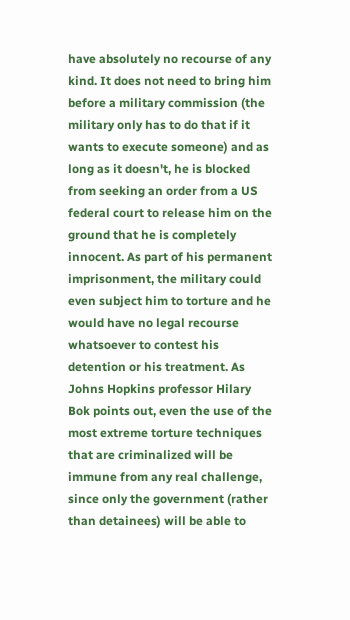have absolutely no recourse of any kind. It does not need to bring him before a military commission (the military only has to do that if it wants to execute someone) and as long as it doesn't, he is blocked from seeking an order from a US federal court to release him on the ground that he is completely innocent. As part of his permanent imprisonment, the military could even subject him to torture and he would have no legal recourse whatsoever to contest his detention or his treatment. As Johns Hopkins professor Hilary Bok points out, even the use of the most extreme torture techniques that are criminalized will be immune from any real challenge, since only the government (rather than detainees) will be able to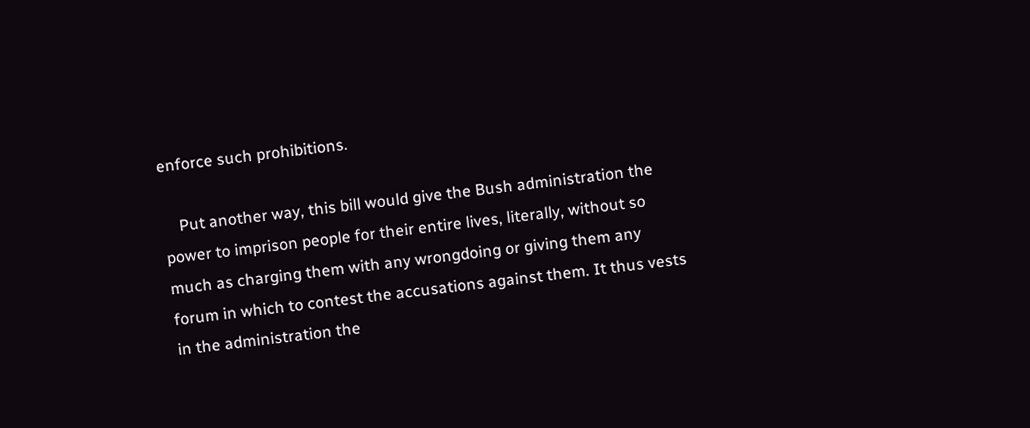enforce such prohibitions.

    Put another way, this bill would give the Bush administration the power to imprison people for their entire lives, literally, without so much as charging them with any wrongdoing or giving them any forum in which to contest the accusations against them. It thus vests in the administration the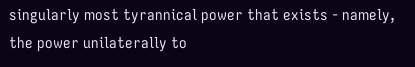singularly most tyrannical power that exists - namely, the power unilaterally to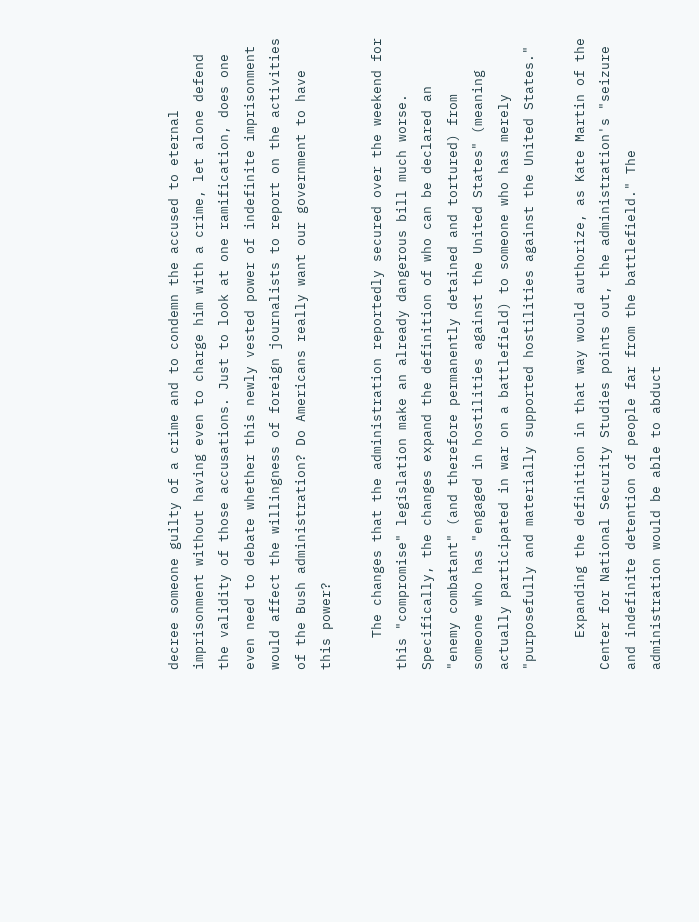decree someone guilty of a crime and to condemn the accused to eternal imprisonment without having even to charge him with a crime, let alone defend the validity of those accusations. Just to look at one ramification, does one even need to debate whether this newly vested power of indefinite imprisonment would affect the willingness of foreign journalists to report on the activities of the Bush administration? Do Americans really want our government to have this power?

    The changes that the administration reportedly secured over the weekend for this "compromise" legislation make an already dangerous bill much worse. Specifically, the changes expand the definition of who can be declared an "enemy combatant" (and therefore permanently detained and tortured) from someone who has "engaged in hostilities against the United States" (meaning actually participated in war on a battlefield) to someone who has merely "purposefully and materially supported hostilities against the United States."

    Expanding the definition in that way would authorize, as Kate Martin of the Center for National Security Studies points out, the administration's "seizure and indefinite detention of people far from the battlefield." The administration would be able to abduct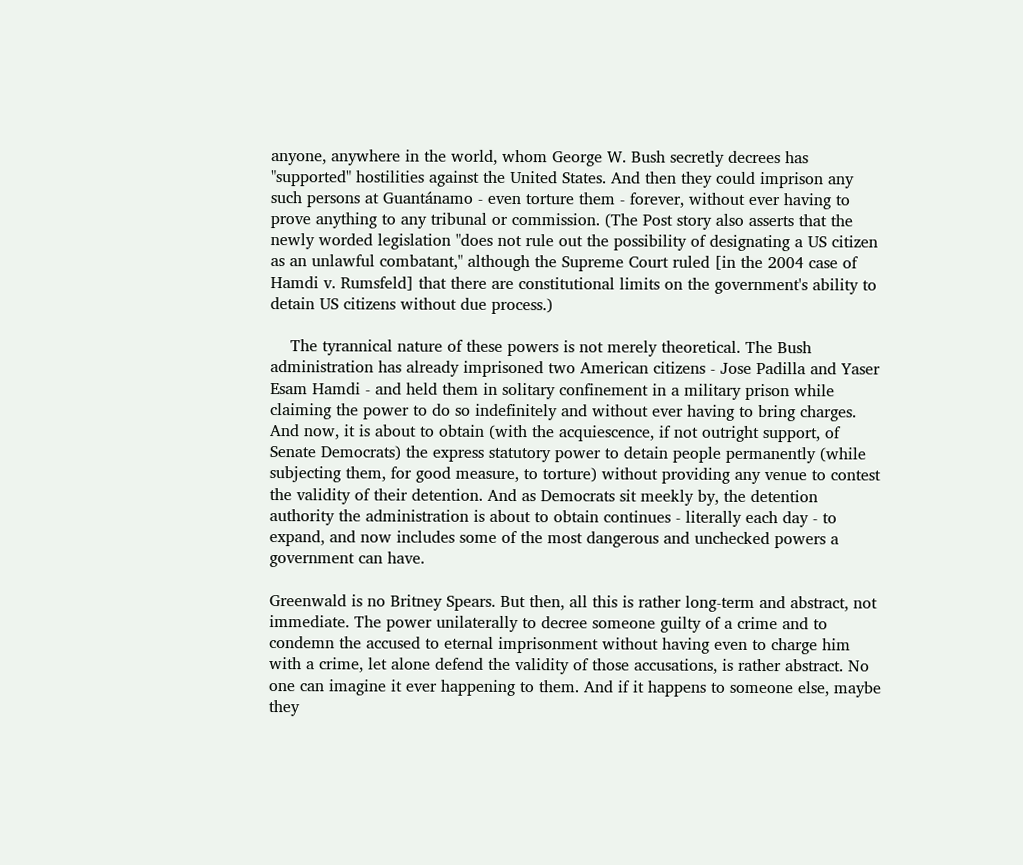anyone, anywhere in the world, whom George W. Bush secretly decrees has "supported" hostilities against the United States. And then they could imprison any such persons at Guantánamo - even torture them - forever, without ever having to prove anything to any tribunal or commission. (The Post story also asserts that the newly worded legislation "does not rule out the possibility of designating a US citizen as an unlawful combatant," although the Supreme Court ruled [in the 2004 case of Hamdi v. Rumsfeld] that there are constitutional limits on the government's ability to detain US citizens without due process.)

    The tyrannical nature of these powers is not merely theoretical. The Bush administration has already imprisoned two American citizens - Jose Padilla and Yaser Esam Hamdi - and held them in solitary confinement in a military prison while claiming the power to do so indefinitely and without ever having to bring charges. And now, it is about to obtain (with the acquiescence, if not outright support, of Senate Democrats) the express statutory power to detain people permanently (while subjecting them, for good measure, to torture) without providing any venue to contest the validity of their detention. And as Democrats sit meekly by, the detention authority the administration is about to obtain continues - literally each day - to expand, and now includes some of the most dangerous and unchecked powers a government can have.

Greenwald is no Britney Spears. But then, all this is rather long-term and abstract, not immediate. The power unilaterally to decree someone guilty of a crime and to condemn the accused to eternal imprisonment without having even to charge him with a crime, let alone defend the validity of those accusations, is rather abstract. No one can imagine it ever happening to them. And if it happens to someone else, maybe they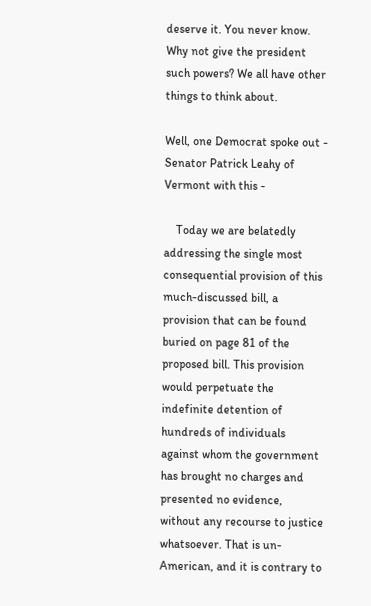deserve it. You never know. Why not give the president such powers? We all have other things to think about.

Well, one Democrat spoke out - Senator Patrick Leahy of Vermont with this -

    Today we are belatedly addressing the single most consequential provision of this much-discussed bill, a provision that can be found buried on page 81 of the proposed bill. This provision would perpetuate the indefinite detention of hundreds of individuals against whom the government has brought no charges and presented no evidence, without any recourse to justice whatsoever. That is un-American, and it is contrary to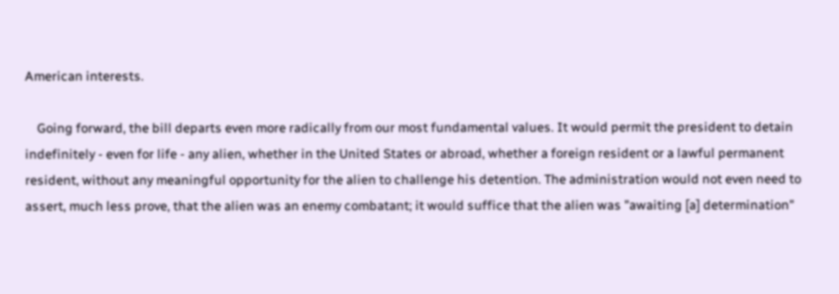American interests.

    Going forward, the bill departs even more radically from our most fundamental values. It would permit the president to detain indefinitely - even for life - any alien, whether in the United States or abroad, whether a foreign resident or a lawful permanent resident, without any meaningful opportunity for the alien to challenge his detention. The administration would not even need to assert, much less prove, that the alien was an enemy combatant; it would suffice that the alien was "awaiting [a] determination"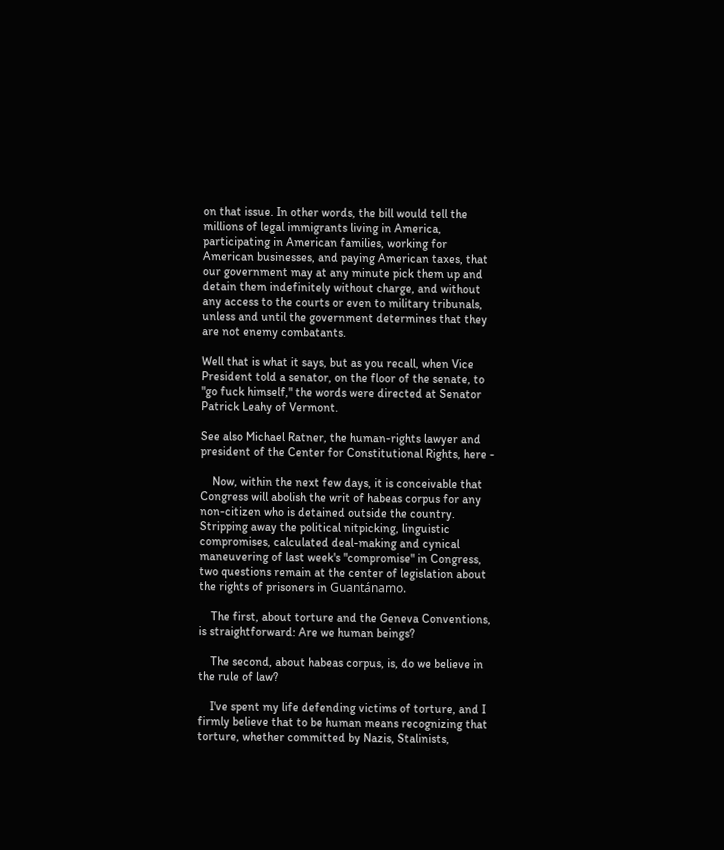on that issue. In other words, the bill would tell the millions of legal immigrants living in America, participating in American families, working for American businesses, and paying American taxes, that our government may at any minute pick them up and detain them indefinitely without charge, and without any access to the courts or even to military tribunals, unless and until the government determines that they are not enemy combatants.

Well that is what it says, but as you recall, when Vice President told a senator, on the floor of the senate, to "go fuck himself," the words were directed at Senator Patrick Leahy of Vermont.

See also Michael Ratner, the human-rights lawyer and president of the Center for Constitutional Rights, here -

    Now, within the next few days, it is conceivable that Congress will abolish the writ of habeas corpus for any non-citizen who is detained outside the country. Stripping away the political nitpicking, linguistic compromises, calculated deal-making and cynical maneuvering of last week's "compromise" in Congress, two questions remain at the center of legislation about the rights of prisoners in Guantánamo.

    The first, about torture and the Geneva Conventions, is straightforward: Are we human beings?

    The second, about habeas corpus, is, do we believe in the rule of law?

    I've spent my life defending victims of torture, and I firmly believe that to be human means recognizing that torture, whether committed by Nazis, Stalinists,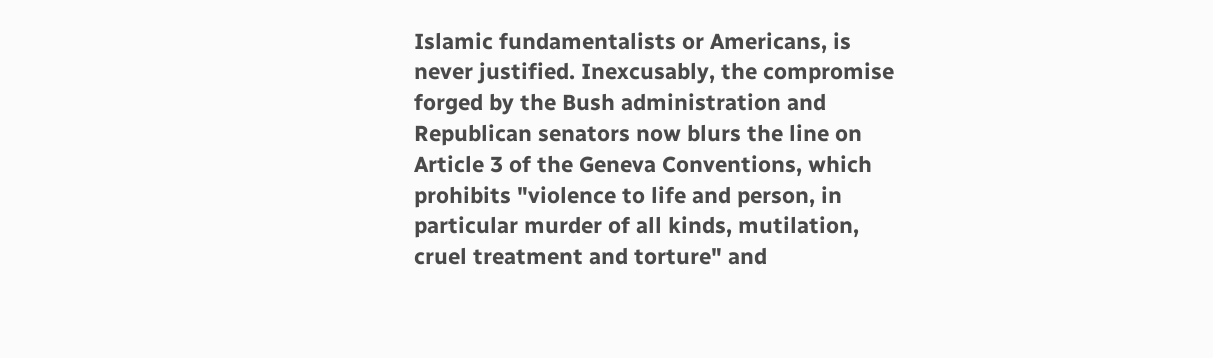Islamic fundamentalists or Americans, is never justified. Inexcusably, the compromise forged by the Bush administration and Republican senators now blurs the line on Article 3 of the Geneva Conventions, which prohibits "violence to life and person, in particular murder of all kinds, mutilation, cruel treatment and torture" and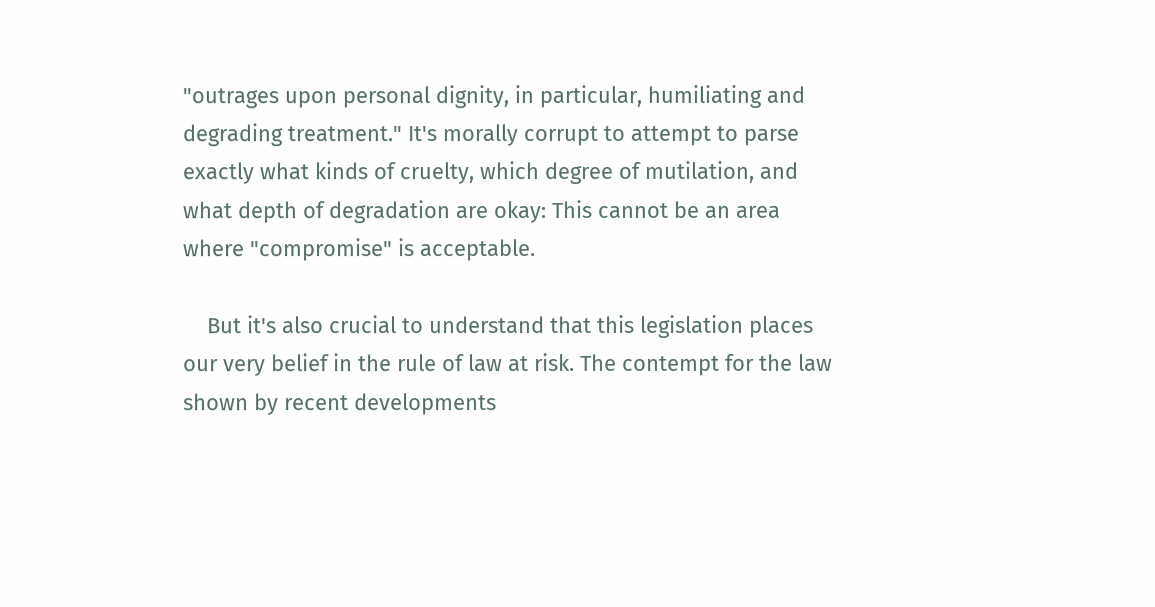"outrages upon personal dignity, in particular, humiliating and degrading treatment." It's morally corrupt to attempt to parse exactly what kinds of cruelty, which degree of mutilation, and what depth of degradation are okay: This cannot be an area where "compromise" is acceptable.

    But it's also crucial to understand that this legislation places our very belief in the rule of law at risk. The contempt for the law shown by recent developments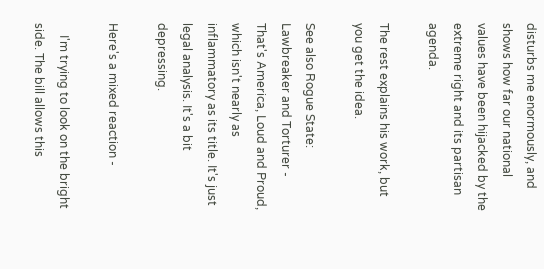disturbs me enormously, and shows how far our national values have been hijacked by the extreme right and its partisan agenda.

The rest explains his work, but you get the idea.

See also Rogue State: Lawbreaker and Torturer - That's America, Loud and Proud, which isn't nearly as inflammatory as its title. It's just legal analysis. It's a bit depressing.

Here's a mixed reaction -

    I'm trying to look on the bright side. The bill allows this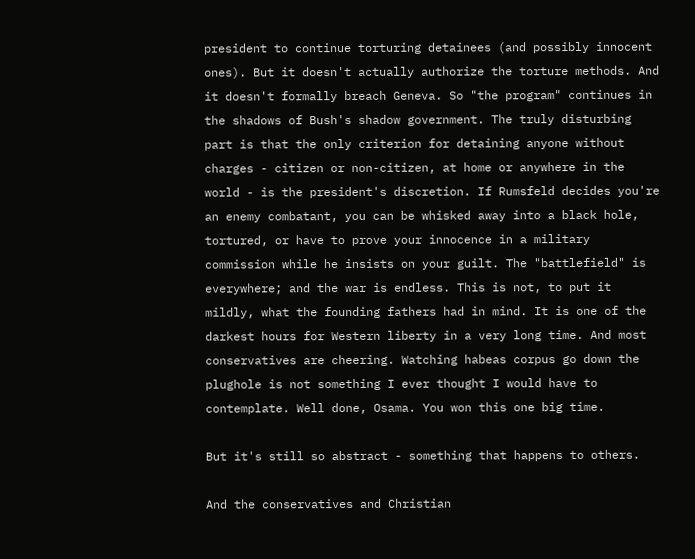president to continue torturing detainees (and possibly innocent ones). But it doesn't actually authorize the torture methods. And it doesn't formally breach Geneva. So "the program" continues in the shadows of Bush's shadow government. The truly disturbing part is that the only criterion for detaining anyone without charges - citizen or non-citizen, at home or anywhere in the world - is the president's discretion. If Rumsfeld decides you're an enemy combatant, you can be whisked away into a black hole, tortured, or have to prove your innocence in a military commission while he insists on your guilt. The "battlefield" is everywhere; and the war is endless. This is not, to put it mildly, what the founding fathers had in mind. It is one of the darkest hours for Western liberty in a very long time. And most conservatives are cheering. Watching habeas corpus go down the plughole is not something I ever thought I would have to contemplate. Well done, Osama. You won this one big time.

But it's still so abstract - something that happens to others.

And the conservatives and Christian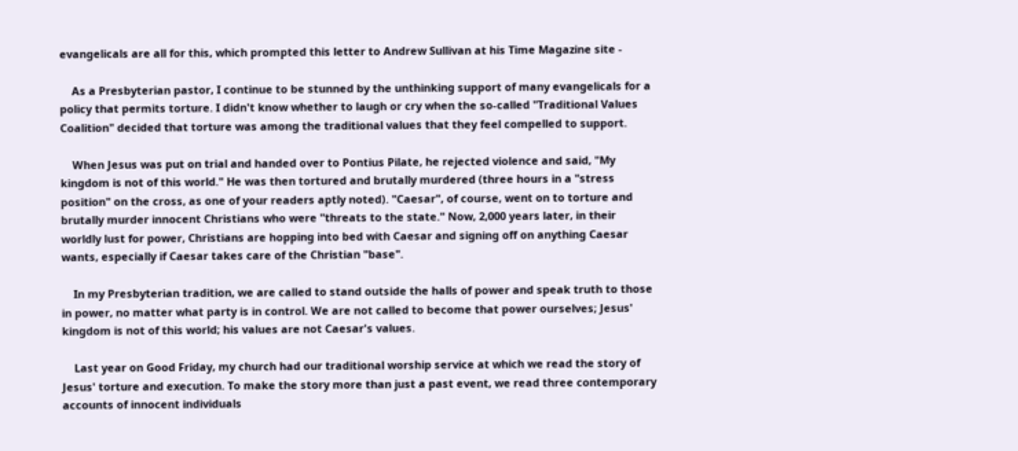evangelicals are all for this, which prompted this letter to Andrew Sullivan at his Time Magazine site -

    As a Presbyterian pastor, I continue to be stunned by the unthinking support of many evangelicals for a policy that permits torture. I didn't know whether to laugh or cry when the so-called "Traditional Values Coalition" decided that torture was among the traditional values that they feel compelled to support.

    When Jesus was put on trial and handed over to Pontius Pilate, he rejected violence and said, "My kingdom is not of this world." He was then tortured and brutally murdered (three hours in a "stress position" on the cross, as one of your readers aptly noted). "Caesar", of course, went on to torture and brutally murder innocent Christians who were "threats to the state." Now, 2,000 years later, in their worldly lust for power, Christians are hopping into bed with Caesar and signing off on anything Caesar wants, especially if Caesar takes care of the Christian "base".

    In my Presbyterian tradition, we are called to stand outside the halls of power and speak truth to those in power, no matter what party is in control. We are not called to become that power ourselves; Jesus' kingdom is not of this world; his values are not Caesar's values.

    Last year on Good Friday, my church had our traditional worship service at which we read the story of Jesus' torture and execution. To make the story more than just a past event, we read three contemporary accounts of innocent individuals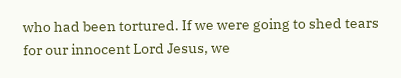who had been tortured. If we were going to shed tears for our innocent Lord Jesus, we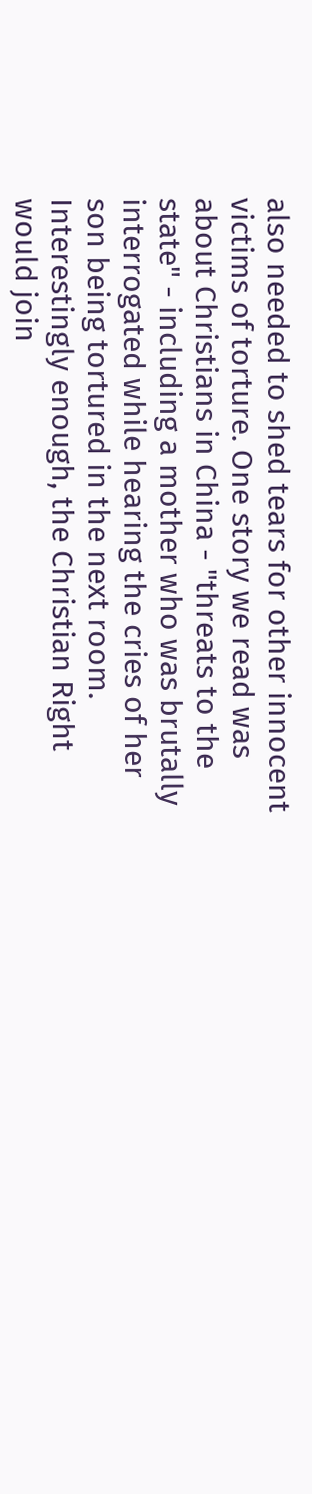also needed to shed tears for other innocent victims of torture. One story we read was about Christians in China - "threats to the state" - including a mother who was brutally interrogated while hearing the cries of her son being tortured in the next room. Interestingly enough, the Christian Right would join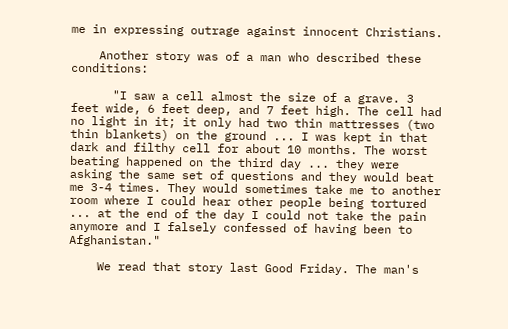me in expressing outrage against innocent Christians.

    Another story was of a man who described these conditions:

      "I saw a cell almost the size of a grave. 3 feet wide, 6 feet deep, and 7 feet high. The cell had no light in it; it only had two thin mattresses (two thin blankets) on the ground ... I was kept in that dark and filthy cell for about 10 months. The worst beating happened on the third day ... they were asking the same set of questions and they would beat me 3-4 times. They would sometimes take me to another room where I could hear other people being tortured ... at the end of the day I could not take the pain anymore and I falsely confessed of having been to Afghanistan."

    We read that story last Good Friday. The man's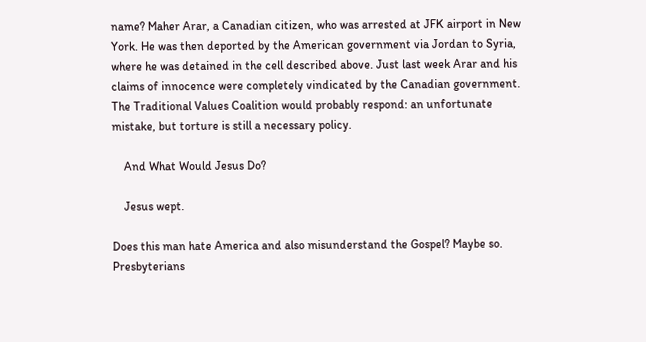name? Maher Arar, a Canadian citizen, who was arrested at JFK airport in New York. He was then deported by the American government via Jordan to Syria, where he was detained in the cell described above. Just last week Arar and his claims of innocence were completely vindicated by the Canadian government. The Traditional Values Coalition would probably respond: an unfortunate mistake, but torture is still a necessary policy.

    And What Would Jesus Do?

    Jesus wept.

Does this man hate America and also misunderstand the Gospel? Maybe so. Presbyterians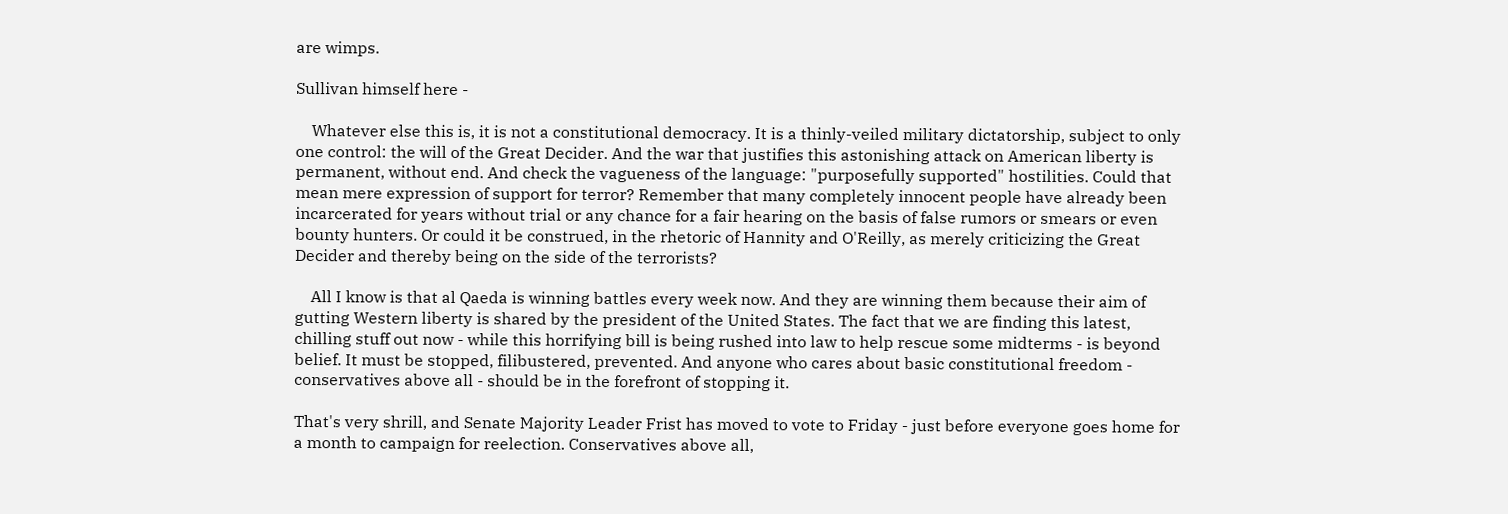are wimps.

Sullivan himself here -

    Whatever else this is, it is not a constitutional democracy. It is a thinly-veiled military dictatorship, subject to only one control: the will of the Great Decider. And the war that justifies this astonishing attack on American liberty is permanent, without end. And check the vagueness of the language: "purposefully supported" hostilities. Could that mean mere expression of support for terror? Remember that many completely innocent people have already been incarcerated for years without trial or any chance for a fair hearing on the basis of false rumors or smears or even bounty hunters. Or could it be construed, in the rhetoric of Hannity and O'Reilly, as merely criticizing the Great Decider and thereby being on the side of the terrorists?

    All I know is that al Qaeda is winning battles every week now. And they are winning them because their aim of gutting Western liberty is shared by the president of the United States. The fact that we are finding this latest, chilling stuff out now - while this horrifying bill is being rushed into law to help rescue some midterms - is beyond belief. It must be stopped, filibustered, prevented. And anyone who cares about basic constitutional freedom - conservatives above all - should be in the forefront of stopping it.

That's very shrill, and Senate Majority Leader Frist has moved to vote to Friday - just before everyone goes home for a month to campaign for reelection. Conservatives above all,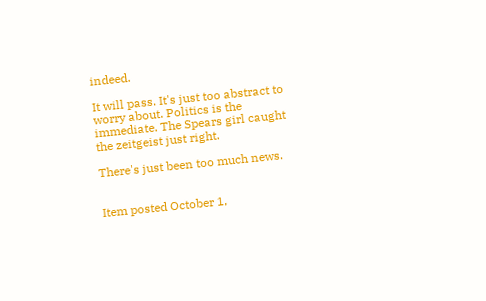indeed.

It will pass. It's just too abstract to worry about. Politics is the immediate. The Spears girl caught the zeitgeist just right.

There's just been too much news.


Item posted October 1,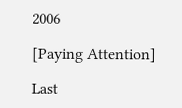2006

[Paying Attention]

Last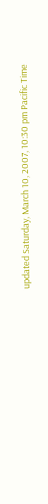updated Saturday, March 10, 2007, 10:30 pm Pacific Time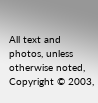All text and photos, unless otherwise noted, Copyright © 2003,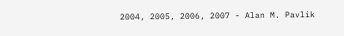2004, 2005, 2006, 2007 - Alan M. Pavlik